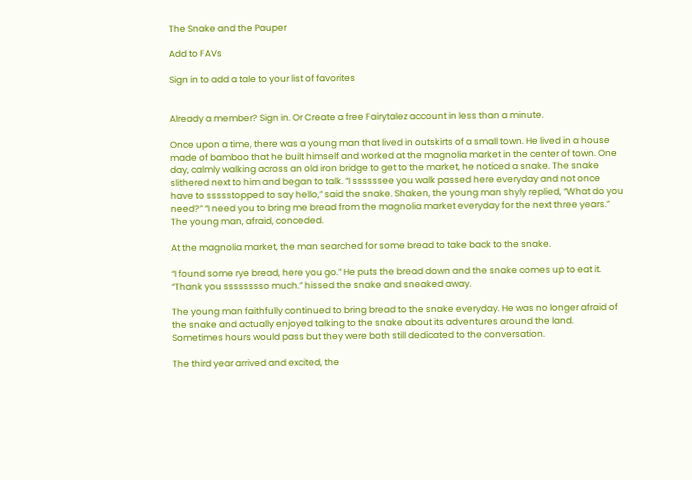The Snake and the Pauper

Add to FAVs

Sign in to add a tale to your list of favorites


Already a member? Sign in. Or Create a free Fairytalez account in less than a minute.

Once upon a time, there was a young man that lived in outskirts of a small town. He lived in a house made of bamboo that he built himself and worked at the magnolia market in the center of town. One day, calmly walking across an old iron bridge to get to the market, he noticed a snake. The snake slithered next to him and began to talk. “I ssssssee you walk passed here everyday and not once have to ssssstopped to say hello,” said the snake. Shaken, the young man shyly replied, “What do you need?” “I need you to bring me bread from the magnolia market everyday for the next three years.” The young man, afraid, conceded.

At the magnolia market, the man searched for some bread to take back to the snake.

“I found some rye bread, here you go.” He puts the bread down and the snake comes up to eat it. “Thank you sssssssso much.” hissed the snake and sneaked away.

The young man faithfully continued to bring bread to the snake everyday. He was no longer afraid of the snake and actually enjoyed talking to the snake about its adventures around the land. Sometimes hours would pass but they were both still dedicated to the conversation.

The third year arrived and excited, the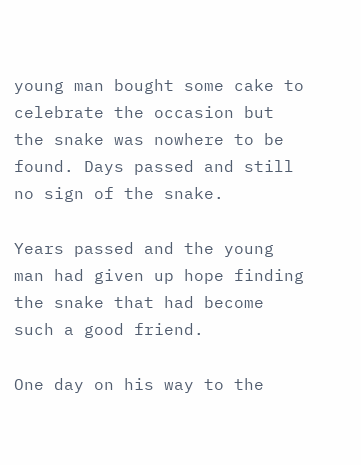young man bought some cake to celebrate the occasion but the snake was nowhere to be found. Days passed and still no sign of the snake.

Years passed and the young man had given up hope finding the snake that had become such a good friend.

One day on his way to the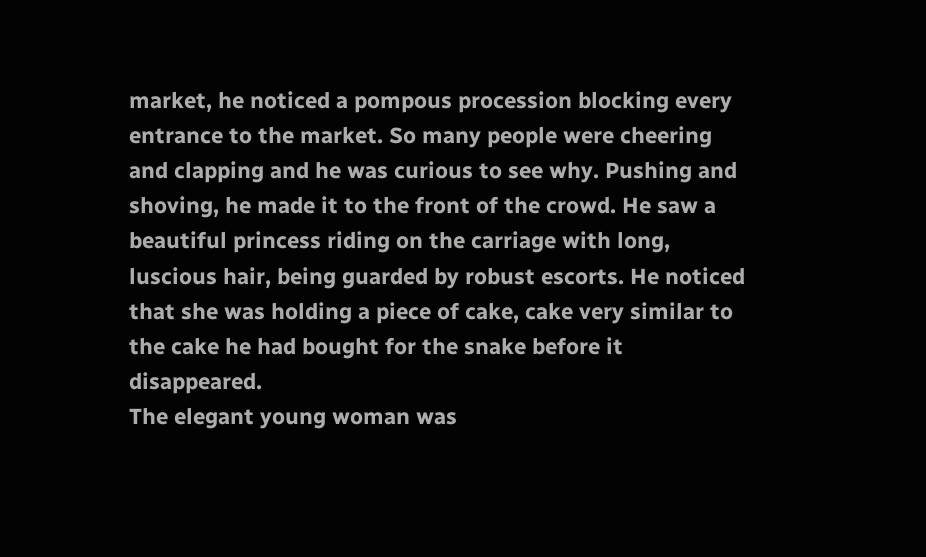market, he noticed a pompous procession blocking every entrance to the market. So many people were cheering and clapping and he was curious to see why. Pushing and shoving, he made it to the front of the crowd. He saw a beautiful princess riding on the carriage with long, luscious hair, being guarded by robust escorts. He noticed that she was holding a piece of cake, cake very similar to the cake he had bought for the snake before it disappeared.
The elegant young woman was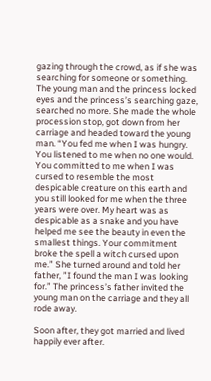gazing through the crowd, as if she was searching for someone or something. The young man and the princess locked eyes and the princess’s searching gaze, searched no more. She made the whole procession stop, got down from her carriage and headed toward the young man. “You fed me when I was hungry. You listened to me when no one would. You committed to me when I was cursed to resemble the most despicable creature on this earth and you still looked for me when the three years were over. My heart was as despicable as a snake and you have helped me see the beauty in even the smallest things. Your commitment broke the spell a witch cursed upon me.” She turned around and told her father, ”I found the man I was looking for.” The princess’s father invited the young man on the carriage and they all rode away.

Soon after, they got married and lived happily ever after.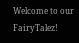Welcome to our FairyTalez!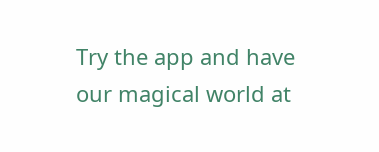Try the app and have our magical world at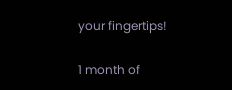your fingertips!

1 month of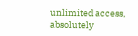unlimited access, absolutely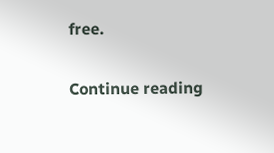free.

Continue reading